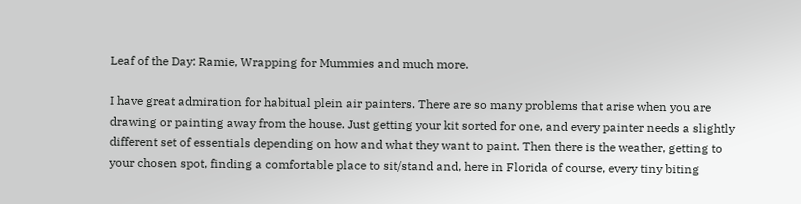Leaf of the Day: Ramie, Wrapping for Mummies and much more.

I have great admiration for habitual plein air painters. There are so many problems that arise when you are drawing or painting away from the house. Just getting your kit sorted for one, and every painter needs a slightly different set of essentials depending on how and what they want to paint. Then there is the weather, getting to your chosen spot, finding a comfortable place to sit/stand and, here in Florida of course, every tiny biting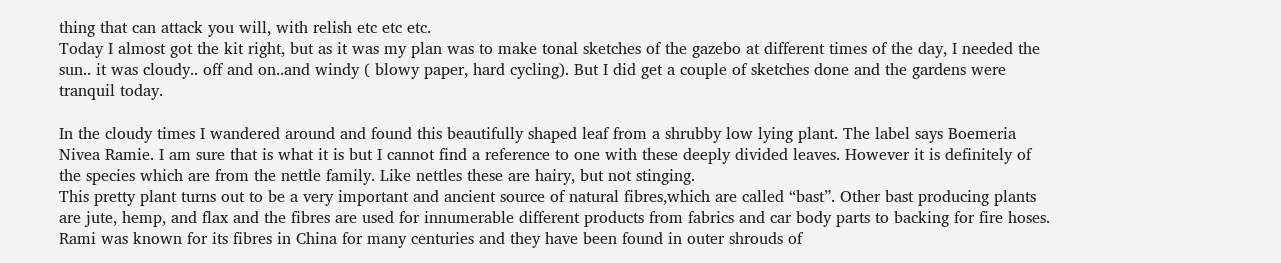thing that can attack you will, with relish etc etc etc.
Today I almost got the kit right, but as it was my plan was to make tonal sketches of the gazebo at different times of the day, I needed the sun.. it was cloudy.. off and on..and windy ( blowy paper, hard cycling). But I did get a couple of sketches done and the gardens were tranquil today.

In the cloudy times I wandered around and found this beautifully shaped leaf from a shrubby low lying plant. The label says Boemeria Nivea Ramie. I am sure that is what it is but I cannot find a reference to one with these deeply divided leaves. However it is definitely of the species which are from the nettle family. Like nettles these are hairy, but not stinging.
This pretty plant turns out to be a very important and ancient source of natural fibres,which are called “bast”. Other bast producing plants are jute, hemp, and flax and the fibres are used for innumerable different products from fabrics and car body parts to backing for fire hoses.
Rami was known for its fibres in China for many centuries and they have been found in outer shrouds of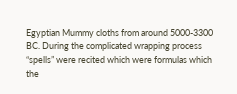Egyptian Mummy cloths from around 5000-3300 BC. During the complicated wrapping process “spells” were recited which were formulas which the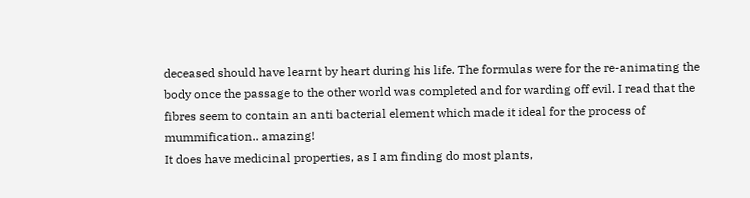deceased should have learnt by heart during his life. The formulas were for the re-animating the body once the passage to the other world was completed and for warding off evil. I read that the fibres seem to contain an anti bacterial element which made it ideal for the process of mummification.. amazing!
It does have medicinal properties, as I am finding do most plants,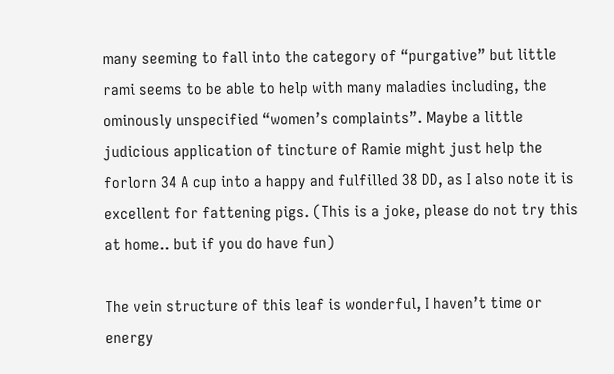many seeming to fall into the category of “purgative” but little rami seems to be able to help with many maladies including, the ominously unspecified “women’s complaints”. Maybe a little judicious application of tincture of Ramie might just help the forlorn 34 A cup into a happy and fulfilled 38 DD, as I also note it is excellent for fattening pigs. (This is a joke, please do not try this at home.. but if you do have fun)

The vein structure of this leaf is wonderful, I haven’t time or energy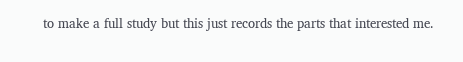to make a full study but this just records the parts that interested me.